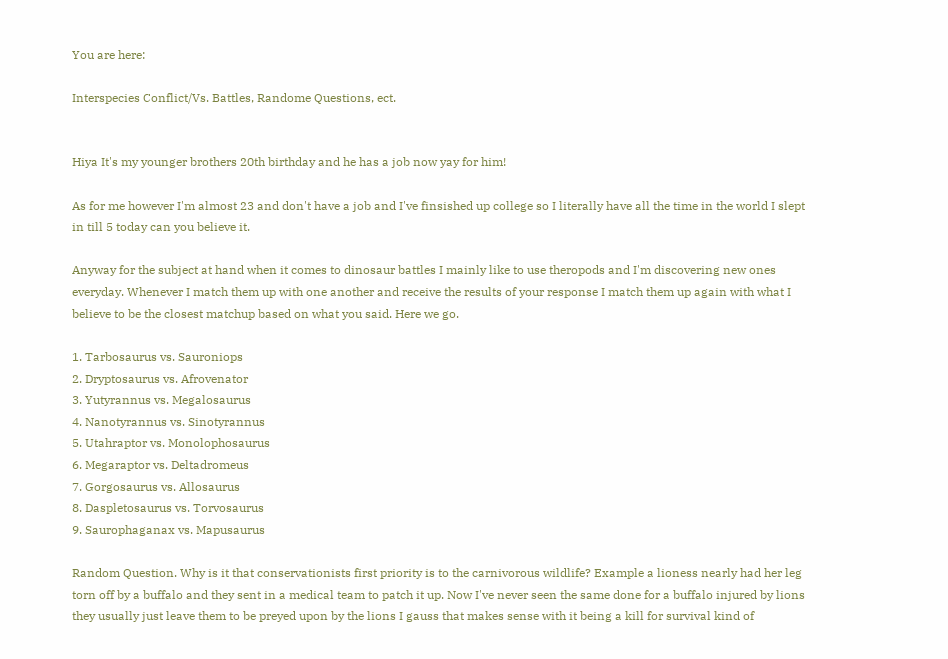You are here:

Interspecies Conflict/Vs. Battles, Randome Questions, ect.


Hiya It's my younger brothers 20th birthday and he has a job now yay for him!

As for me however I'm almost 23 and don't have a job and I've finsished up college so I literally have all the time in the world I slept in till 5 today can you believe it.

Anyway for the subject at hand when it comes to dinosaur battles I mainly like to use theropods and I'm discovering new ones everyday. Whenever I match them up with one another and receive the results of your response I match them up again with what I believe to be the closest matchup based on what you said. Here we go.

1. Tarbosaurus vs. Sauroniops
2. Dryptosaurus vs. Afrovenator
3. Yutyrannus vs. Megalosaurus
4. Nanotyrannus vs. Sinotyrannus
5. Utahraptor vs. Monolophosaurus
6. Megaraptor vs. Deltadromeus
7. Gorgosaurus vs. Allosaurus
8. Daspletosaurus vs. Torvosaurus
9. Saurophaganax vs. Mapusaurus

Random Question. Why is it that conservationists first priority is to the carnivorous wildlife? Example a lioness nearly had her leg torn off by a buffalo and they sent in a medical team to patch it up. Now I've never seen the same done for a buffalo injured by lions they usually just leave them to be preyed upon by the lions I gauss that makes sense with it being a kill for survival kind of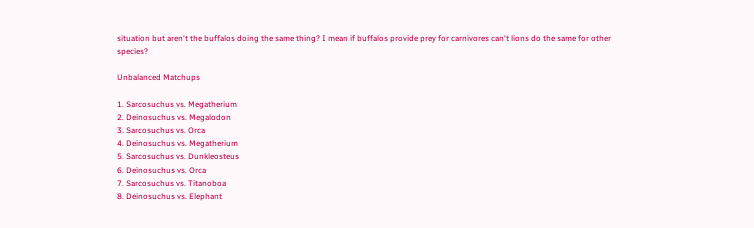situation but aren't the buffalos doing the same thing? I mean if buffalos provide prey for carnivores can't lions do the same for other species?

Unbalanced Matchups

1. Sarcosuchus vs. Megatherium
2. Deinosuchus vs. Megalodon
3. Sarcosuchus vs. Orca
4. Deinosuchus vs. Megatherium
5. Sarcosuchus vs. Dunkleosteus
6. Deinosuchus vs. Orca
7. Sarcosuchus vs. Titanoboa
8. Deinosuchus vs. Elephant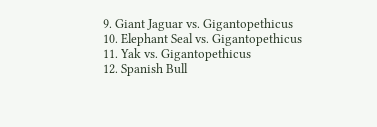9. Giant Jaguar vs. Gigantopethicus
10. Elephant Seal vs. Gigantopethicus
11. Yak vs. Gigantopethicus
12. Spanish Bull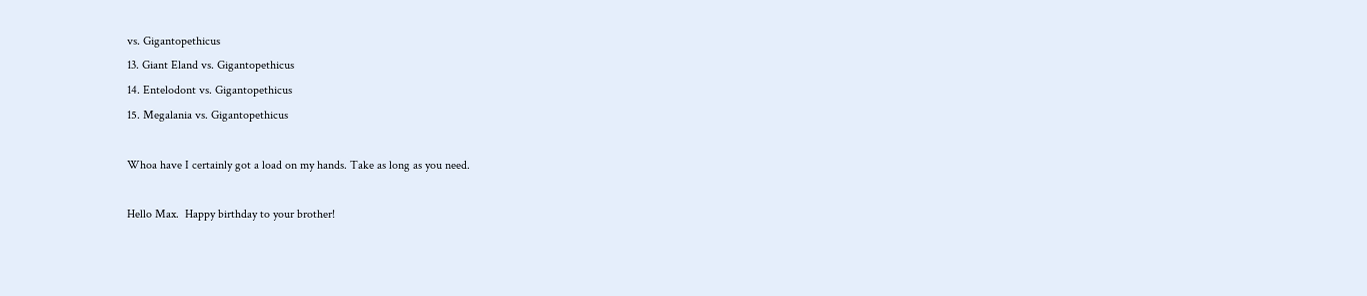vs. Gigantopethicus
13. Giant Eland vs. Gigantopethicus
14. Entelodont vs. Gigantopethicus
15. Megalania vs. Gigantopethicus

Whoa have I certainly got a load on my hands. Take as long as you need.

Hello Max.  Happy birthday to your brother!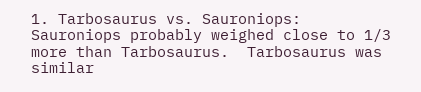1. Tarbosaurus vs. Sauroniops: Sauroniops probably weighed close to 1/3 more than Tarbosaurus.  Tarbosaurus was similar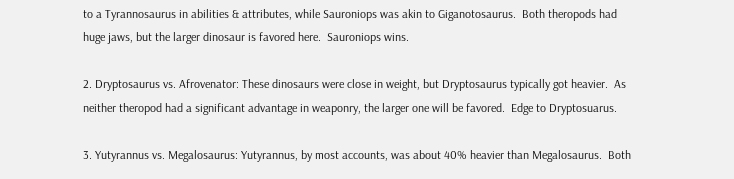to a Tyrannosaurus in abilities & attributes, while Sauroniops was akin to Giganotosaurus.  Both theropods had huge jaws, but the larger dinosaur is favored here.  Sauroniops wins.

2. Dryptosaurus vs. Afrovenator: These dinosaurs were close in weight, but Dryptosaurus typically got heavier.  As neither theropod had a significant advantage in weaponry, the larger one will be favored.  Edge to Dryptosuarus.

3. Yutyrannus vs. Megalosaurus: Yutyrannus, by most accounts, was about 40% heavier than Megalosaurus.  Both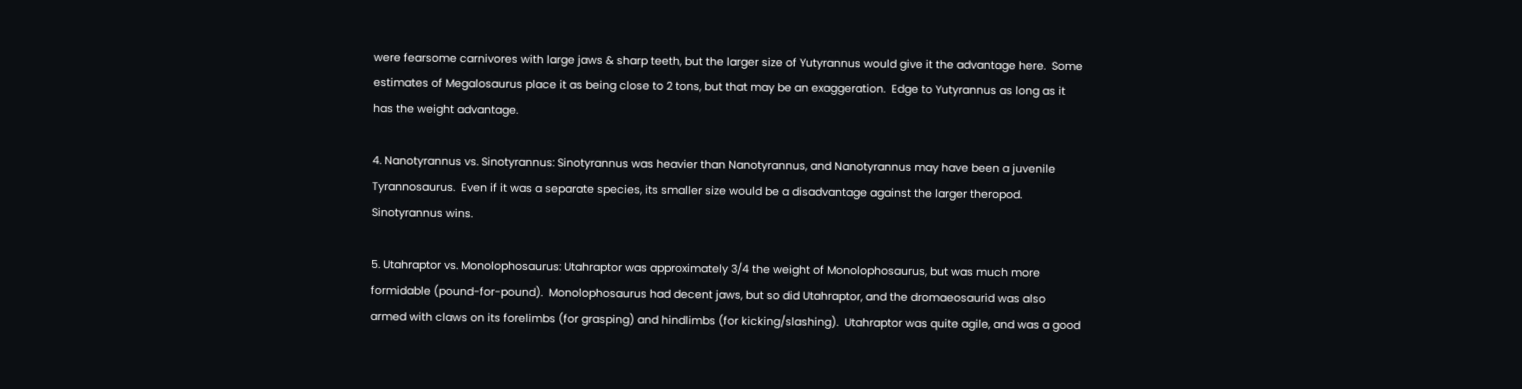were fearsome carnivores with large jaws & sharp teeth, but the larger size of Yutyrannus would give it the advantage here.  Some estimates of Megalosaurus place it as being close to 2 tons, but that may be an exaggeration.  Edge to Yutyrannus as long as it has the weight advantage.

4. Nanotyrannus vs. Sinotyrannus: Sinotyrannus was heavier than Nanotyrannus, and Nanotyrannus may have been a juvenile Tyrannosaurus.  Even if it was a separate species, its smaller size would be a disadvantage against the larger theropod.  Sinotyrannus wins.

5. Utahraptor vs. Monolophosaurus: Utahraptor was approximately 3/4 the weight of Monolophosaurus, but was much more formidable (pound-for-pound).  Monolophosaurus had decent jaws, but so did Utahraptor, and the dromaeosaurid was also armed with claws on its forelimbs (for grasping) and hindlimbs (for kicking/slashing).  Utahraptor was quite agile, and was a good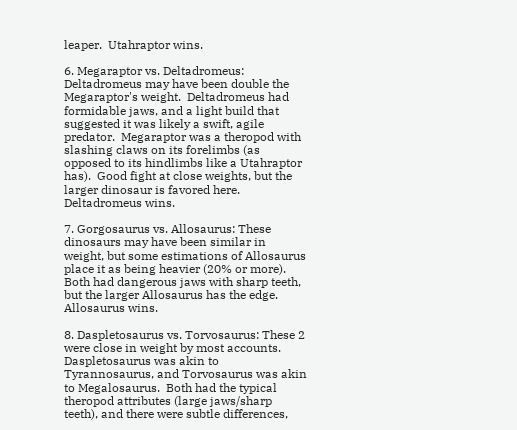leaper.  Utahraptor wins.

6. Megaraptor vs. Deltadromeus: Deltadromeus may have been double the Megaraptor's weight.  Deltadromeus had formidable jaws, and a light build that suggested it was likely a swift, agile predator.  Megaraptor was a theropod with slashing claws on its forelimbs (as opposed to its hindlimbs like a Utahraptor has).  Good fight at close weights, but the larger dinosaur is favored here.  Deltadromeus wins.

7. Gorgosaurus vs. Allosaurus: These dinosaurs may have been similar in weight, but some estimations of Allosaurus place it as being heavier (20% or more).  Both had dangerous jaws with sharp teeth, but the larger Allosaurus has the edge.  Allosaurus wins.

8. Daspletosaurus vs. Torvosaurus: These 2 were close in weight by most accounts.  Daspletosaurus was akin to Tyrannosaurus, and Torvosaurus was akin to Megalosaurus.  Both had the typical theropod attributes (large jaws/sharp teeth), and there were subtle differences,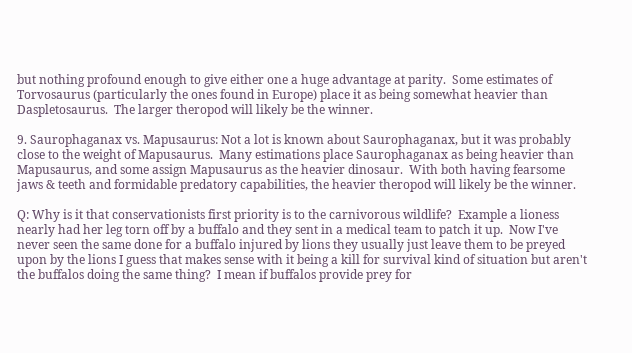but nothing profound enough to give either one a huge advantage at parity.  Some estimates of Torvosaurus (particularly the ones found in Europe) place it as being somewhat heavier than Daspletosaurus.  The larger theropod will likely be the winner.

9. Saurophaganax vs. Mapusaurus: Not a lot is known about Saurophaganax, but it was probably close to the weight of Mapusaurus.  Many estimations place Saurophaganax as being heavier than Mapusaurus, and some assign Mapusaurus as the heavier dinosaur.  With both having fearsome jaws & teeth and formidable predatory capabilities, the heavier theropod will likely be the winner.

Q: Why is it that conservationists first priority is to the carnivorous wildlife?  Example a lioness nearly had her leg torn off by a buffalo and they sent in a medical team to patch it up.  Now I've never seen the same done for a buffalo injured by lions they usually just leave them to be preyed upon by the lions I guess that makes sense with it being a kill for survival kind of situation but aren't the buffalos doing the same thing?  I mean if buffalos provide prey for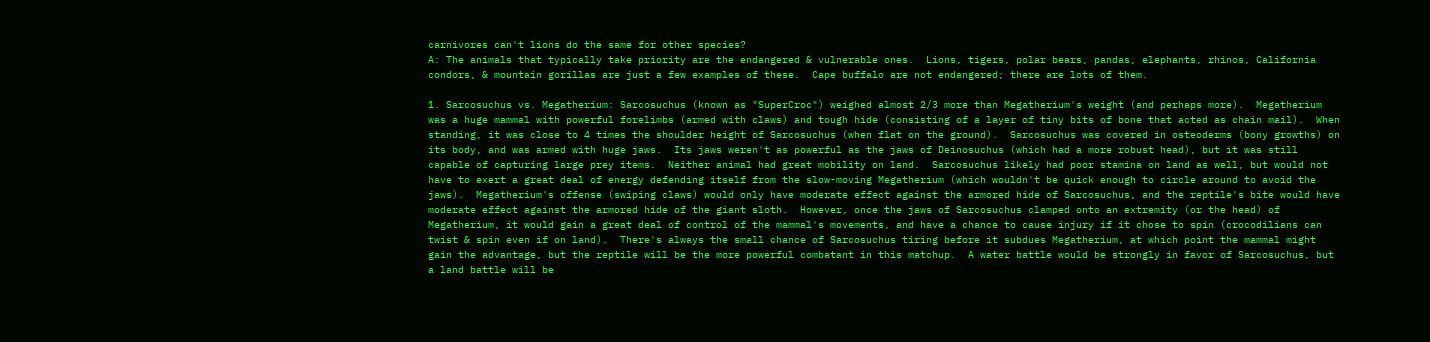carnivores can't lions do the same for other species?
A: The animals that typically take priority are the endangered & vulnerable ones.  Lions, tigers, polar bears, pandas, elephants, rhinos, California condors, & mountain gorillas are just a few examples of these.  Cape buffalo are not endangered; there are lots of them.

1. Sarcosuchus vs. Megatherium: Sarcosuchus (known as "SuperCroc") weighed almost 2/3 more than Megatherium's weight (and perhaps more).  Megatherium was a huge mammal with powerful forelimbs (armed with claws) and tough hide (consisting of a layer of tiny bits of bone that acted as chain mail).  When standing, it was close to 4 times the shoulder height of Sarcosuchus (when flat on the ground).  Sarcosuchus was covered in osteoderms (bony growths) on its body, and was armed with huge jaws.  Its jaws weren't as powerful as the jaws of Deinosuchus (which had a more robust head), but it was still capable of capturing large prey items.  Neither animal had great mobility on land.  Sarcosuchus likely had poor stamina on land as well, but would not have to exert a great deal of energy defending itself from the slow-moving Megatherium (which wouldn't be quick enough to circle around to avoid the jaws).  Megatherium's offense (swiping claws) would only have moderate effect against the armored hide of Sarcosuchus, and the reptile's bite would have moderate effect against the armored hide of the giant sloth.  However, once the jaws of Sarcosuchus clamped onto an extremity (or the head) of Megatherium, it would gain a great deal of control of the mammal's movements, and have a chance to cause injury if it chose to spin (crocodilians can twist & spin even if on land).  There's always the small chance of Sarcosuchus tiring before it subdues Megatherium, at which point the mammal might gain the advantage, but the reptile will be the more powerful combatant in this matchup.  A water battle would be strongly in favor of Sarcosuchus, but a land battle will be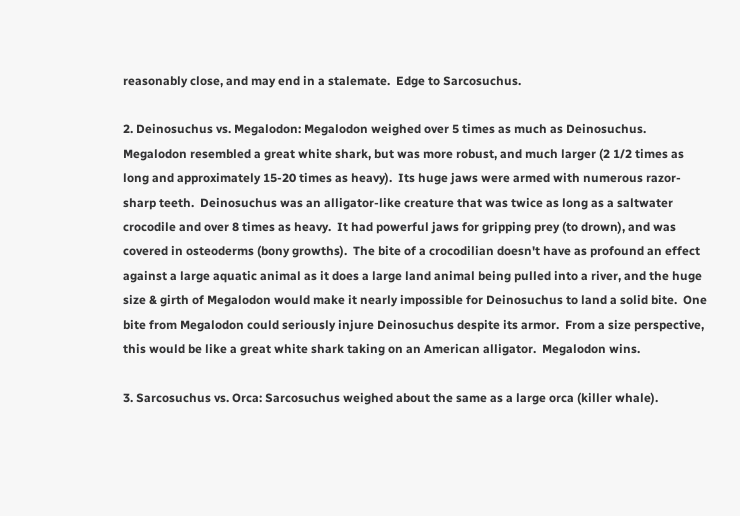reasonably close, and may end in a stalemate.  Edge to Sarcosuchus.

2. Deinosuchus vs. Megalodon: Megalodon weighed over 5 times as much as Deinosuchus.  Megalodon resembled a great white shark, but was more robust, and much larger (2 1/2 times as long and approximately 15-20 times as heavy).  Its huge jaws were armed with numerous razor-sharp teeth.  Deinosuchus was an alligator-like creature that was twice as long as a saltwater crocodile and over 8 times as heavy.  It had powerful jaws for gripping prey (to drown), and was covered in osteoderms (bony growths).  The bite of a crocodilian doesn't have as profound an effect against a large aquatic animal as it does a large land animal being pulled into a river, and the huge size & girth of Megalodon would make it nearly impossible for Deinosuchus to land a solid bite.  One bite from Megalodon could seriously injure Deinosuchus despite its armor.  From a size perspective, this would be like a great white shark taking on an American alligator.  Megalodon wins.

3. Sarcosuchus vs. Orca: Sarcosuchus weighed about the same as a large orca (killer whale).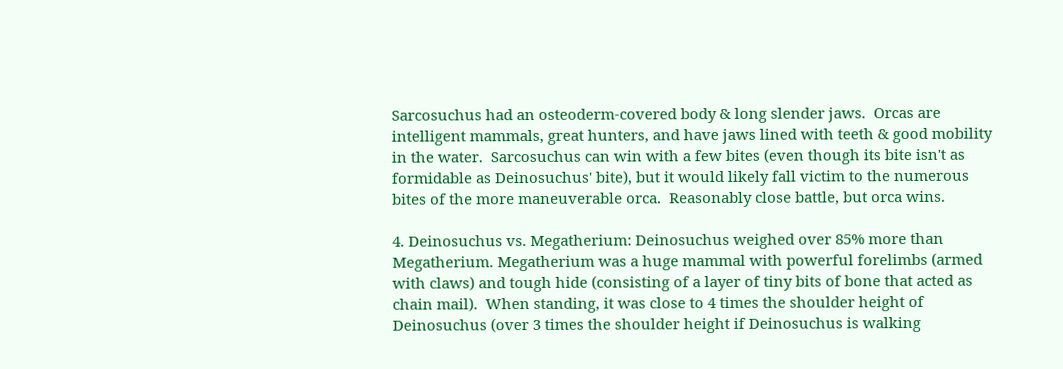Sarcosuchus had an osteoderm-covered body & long slender jaws.  Orcas are intelligent mammals, great hunters, and have jaws lined with teeth & good mobility in the water.  Sarcosuchus can win with a few bites (even though its bite isn't as formidable as Deinosuchus' bite), but it would likely fall victim to the numerous bites of the more maneuverable orca.  Reasonably close battle, but orca wins.

4. Deinosuchus vs. Megatherium: Deinosuchus weighed over 85% more than Megatherium. Megatherium was a huge mammal with powerful forelimbs (armed with claws) and tough hide (consisting of a layer of tiny bits of bone that acted as chain mail).  When standing, it was close to 4 times the shoulder height of Deinosuchus (over 3 times the shoulder height if Deinosuchus is walking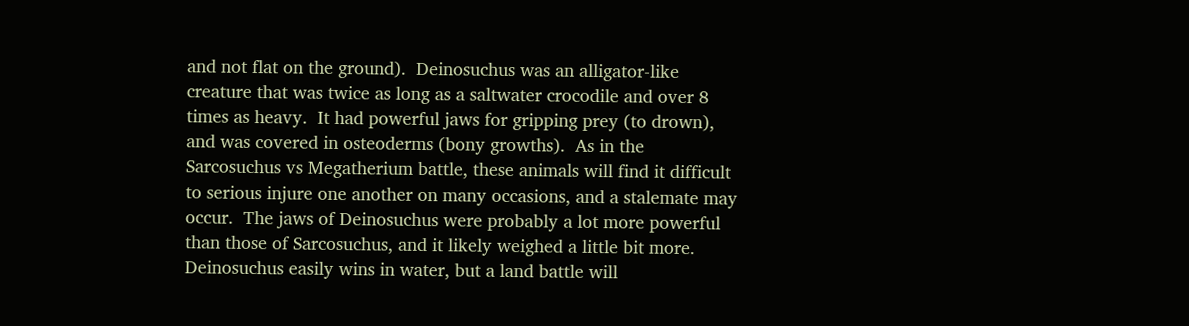and not flat on the ground).  Deinosuchus was an alligator-like creature that was twice as long as a saltwater crocodile and over 8 times as heavy.  It had powerful jaws for gripping prey (to drown), and was covered in osteoderms (bony growths).  As in the Sarcosuchus vs Megatherium battle, these animals will find it difficult to serious injure one another on many occasions, and a stalemate may occur.  The jaws of Deinosuchus were probably a lot more powerful than those of Sarcosuchus, and it likely weighed a little bit more.  Deinosuchus easily wins in water, but a land battle will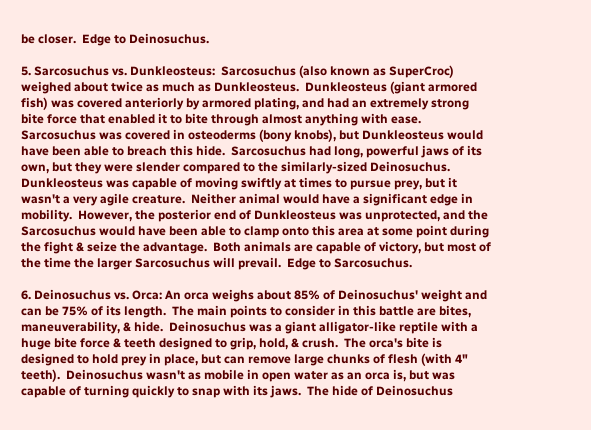be closer.  Edge to Deinosuchus.

5. Sarcosuchus vs. Dunkleosteus:  Sarcosuchus (also known as SuperCroc) weighed about twice as much as Dunkleosteus.  Dunkleosteus (giant armored fish) was covered anteriorly by armored plating, and had an extremely strong bite force that enabled it to bite through almost anything with ease.  Sarcosuchus was covered in osteoderms (bony knobs), but Dunkleosteus would have been able to breach this hide.  Sarcosuchus had long, powerful jaws of its own, but they were slender compared to the similarly-sized Deinosuchus.  Dunkleosteus was capable of moving swiftly at times to pursue prey, but it wasn't a very agile creature.  Neither animal would have a significant edge in mobility.  However, the posterior end of Dunkleosteus was unprotected, and the Sarcosuchus would have been able to clamp onto this area at some point during the fight & seize the advantage.  Both animals are capable of victory, but most of the time the larger Sarcosuchus will prevail.  Edge to Sarcosuchus.

6. Deinosuchus vs. Orca: An orca weighs about 85% of Deinosuchus' weight and can be 75% of its length.  The main points to consider in this battle are bites, maneuverability, & hide.  Deinosuchus was a giant alligator-like reptile with a huge bite force & teeth designed to grip, hold, & crush.  The orca's bite is designed to hold prey in place, but can remove large chunks of flesh (with 4" teeth).  Deinosuchus wasn't as mobile in open water as an orca is, but was capable of turning quickly to snap with its jaws.  The hide of Deinosuchus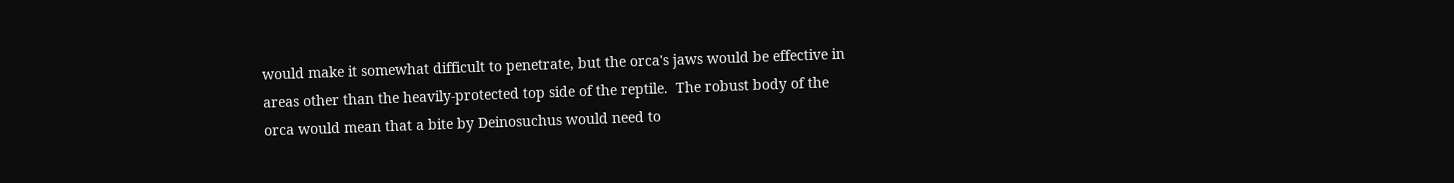would make it somewhat difficult to penetrate, but the orca's jaws would be effective in areas other than the heavily-protected top side of the reptile.  The robust body of the orca would mean that a bite by Deinosuchus would need to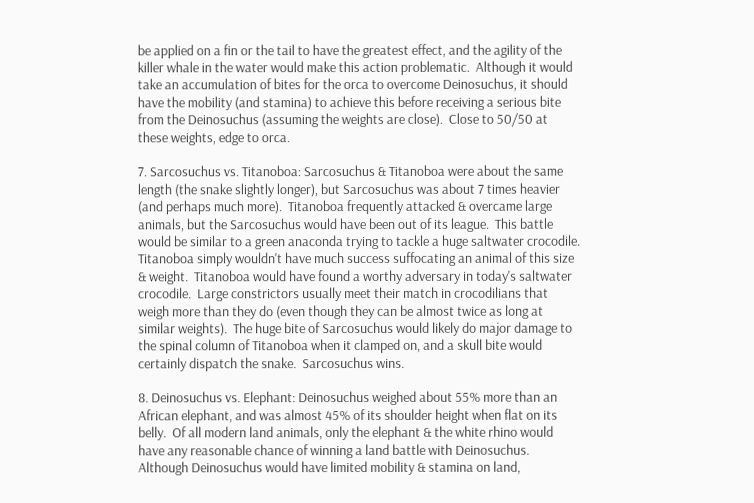be applied on a fin or the tail to have the greatest effect, and the agility of the killer whale in the water would make this action problematic.  Although it would take an accumulation of bites for the orca to overcome Deinosuchus, it should have the mobility (and stamina) to achieve this before receiving a serious bite from the Deinosuchus (assuming the weights are close).  Close to 50/50 at these weights, edge to orca.

7. Sarcosuchus vs. Titanoboa: Sarcosuchus & Titanoboa were about the same length (the snake slightly longer), but Sarcosuchus was about 7 times heavier (and perhaps much more).  Titanoboa frequently attacked & overcame large animals, but the Sarcosuchus would have been out of its league.  This battle would be similar to a green anaconda trying to tackle a huge saltwater crocodile.  Titanoboa simply wouldn't have much success suffocating an animal of this size & weight.  Titanoboa would have found a worthy adversary in today's saltwater crocodile.  Large constrictors usually meet their match in crocodilians that weigh more than they do (even though they can be almost twice as long at similar weights).  The huge bite of Sarcosuchus would likely do major damage to the spinal column of Titanoboa when it clamped on, and a skull bite would certainly dispatch the snake.  Sarcosuchus wins.

8. Deinosuchus vs. Elephant: Deinosuchus weighed about 55% more than an African elephant, and was almost 45% of its shoulder height when flat on its belly.  Of all modern land animals, only the elephant & the white rhino would have any reasonable chance of winning a land battle with Deinosuchus.  Although Deinosuchus would have limited mobility & stamina on land,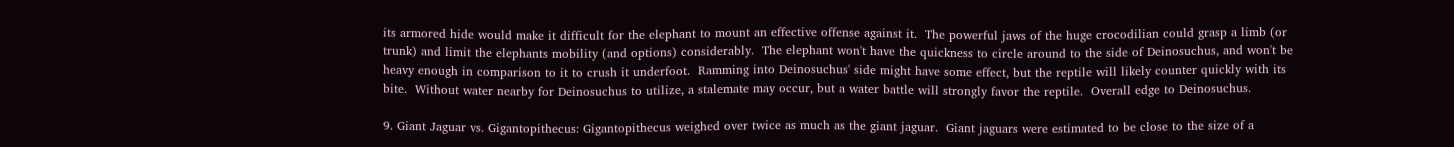its armored hide would make it difficult for the elephant to mount an effective offense against it.  The powerful jaws of the huge crocodilian could grasp a limb (or trunk) and limit the elephants mobility (and options) considerably.  The elephant won't have the quickness to circle around to the side of Deinosuchus, and won't be heavy enough in comparison to it to crush it underfoot.  Ramming into Deinosuchus' side might have some effect, but the reptile will likely counter quickly with its bite.  Without water nearby for Deinosuchus to utilize, a stalemate may occur, but a water battle will strongly favor the reptile.  Overall edge to Deinosuchus.

9. Giant Jaguar vs. Gigantopithecus: Gigantopithecus weighed over twice as much as the giant jaguar.  Giant jaguars were estimated to be close to the size of a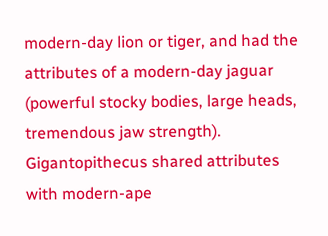modern-day lion or tiger, and had the attributes of a modern-day jaguar (powerful stocky bodies, large heads, tremendous jaw strength).  Gigantopithecus shared attributes with modern-ape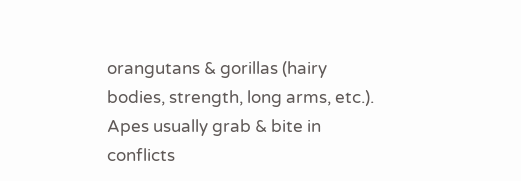orangutans & gorillas (hairy bodies, strength, long arms, etc.).  Apes usually grab & bite in conflicts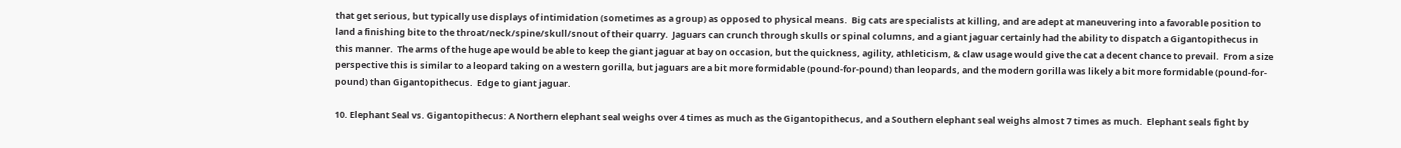that get serious, but typically use displays of intimidation (sometimes as a group) as opposed to physical means.  Big cats are specialists at killing, and are adept at maneuvering into a favorable position to land a finishing bite to the throat/neck/spine/skull/snout of their quarry.  Jaguars can crunch through skulls or spinal columns, and a giant jaguar certainly had the ability to dispatch a Gigantopithecus in this manner.  The arms of the huge ape would be able to keep the giant jaguar at bay on occasion, but the quickness, agility, athleticism, & claw usage would give the cat a decent chance to prevail.  From a size perspective this is similar to a leopard taking on a western gorilla, but jaguars are a bit more formidable (pound-for-pound) than leopards, and the modern gorilla was likely a bit more formidable (pound-for-pound) than Gigantopithecus.  Edge to giant jaguar.

10. Elephant Seal vs. Gigantopithecus: A Northern elephant seal weighs over 4 times as much as the Gigantopithecus, and a Southern elephant seal weighs almost 7 times as much.  Elephant seals fight by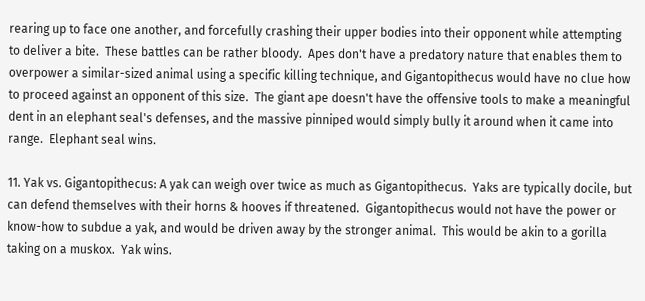rearing up to face one another, and forcefully crashing their upper bodies into their opponent while attempting to deliver a bite.  These battles can be rather bloody.  Apes don't have a predatory nature that enables them to overpower a similar-sized animal using a specific killing technique, and Gigantopithecus would have no clue how to proceed against an opponent of this size.  The giant ape doesn't have the offensive tools to make a meaningful dent in an elephant seal's defenses, and the massive pinniped would simply bully it around when it came into range.  Elephant seal wins.

11. Yak vs. Gigantopithecus: A yak can weigh over twice as much as Gigantopithecus.  Yaks are typically docile, but can defend themselves with their horns & hooves if threatened.  Gigantopithecus would not have the power or know-how to subdue a yak, and would be driven away by the stronger animal.  This would be akin to a gorilla taking on a muskox.  Yak wins.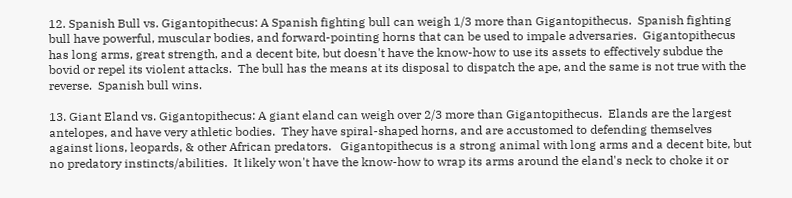12. Spanish Bull vs. Gigantopithecus: A Spanish fighting bull can weigh 1/3 more than Gigantopithecus.  Spanish fighting bull have powerful, muscular bodies, and forward-pointing horns that can be used to impale adversaries.  Gigantopithecus has long arms, great strength, and a decent bite, but doesn't have the know-how to use its assets to effectively subdue the bovid or repel its violent attacks.  The bull has the means at its disposal to dispatch the ape, and the same is not true with the reverse.  Spanish bull wins.

13. Giant Eland vs. Gigantopithecus: A giant eland can weigh over 2/3 more than Gigantopithecus.  Elands are the largest antelopes, and have very athletic bodies.  They have spiral-shaped horns, and are accustomed to defending themselves against lions, leopards, & other African predators.   Gigantopithecus is a strong animal with long arms and a decent bite, but no predatory instincts/abilities.  It likely won't have the know-how to wrap its arms around the eland's neck to choke it or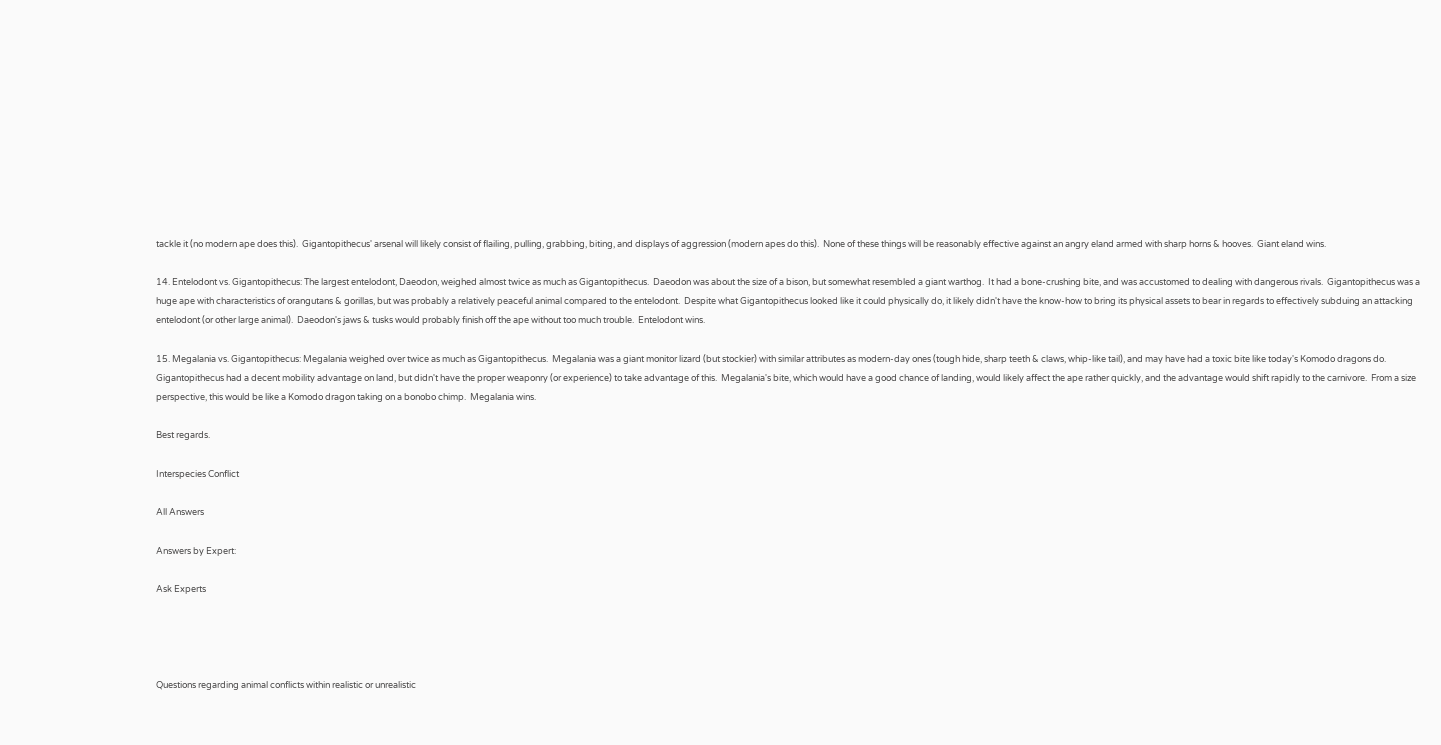tackle it (no modern ape does this).  Gigantopithecus' arsenal will likely consist of flailing, pulling, grabbing, biting, and displays of aggression (modern apes do this).  None of these things will be reasonably effective against an angry eland armed with sharp horns & hooves.  Giant eland wins.

14. Entelodont vs. Gigantopithecus: The largest entelodont, Daeodon, weighed almost twice as much as Gigantopithecus.  Daeodon was about the size of a bison, but somewhat resembled a giant warthog.  It had a bone-crushing bite, and was accustomed to dealing with dangerous rivals.  Gigantopithecus was a huge ape with characteristics of orangutans & gorillas, but was probably a relatively peaceful animal compared to the entelodont.  Despite what Gigantopithecus looked like it could physically do, it likely didn't have the know-how to bring its physical assets to bear in regards to effectively subduing an attacking entelodont (or other large animal).  Daeodon's jaws & tusks would probably finish off the ape without too much trouble.  Entelodont wins.

15. Megalania vs. Gigantopithecus: Megalania weighed over twice as much as Gigantopithecus.  Megalania was a giant monitor lizard (but stockier) with similar attributes as modern-day ones (tough hide, sharp teeth & claws, whip-like tail), and may have had a toxic bite like today's Komodo dragons do.  Gigantopithecus had a decent mobility advantage on land, but didn't have the proper weaponry (or experience) to take advantage of this.  Megalania's bite, which would have a good chance of landing, would likely affect the ape rather quickly, and the advantage would shift rapidly to the carnivore.  From a size perspective, this would be like a Komodo dragon taking on a bonobo chimp.  Megalania wins.

Best regards.

Interspecies Conflict

All Answers

Answers by Expert:

Ask Experts




Questions regarding animal conflicts within realistic or unrealistic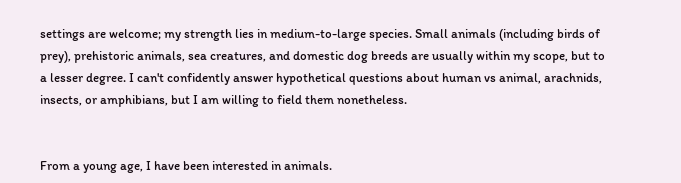settings are welcome; my strength lies in medium-to-large species. Small animals (including birds of prey), prehistoric animals, sea creatures, and domestic dog breeds are usually within my scope, but to a lesser degree. I can't confidently answer hypothetical questions about human vs animal, arachnids, insects, or amphibians, but I am willing to field them nonetheless.


From a young age, I have been interested in animals.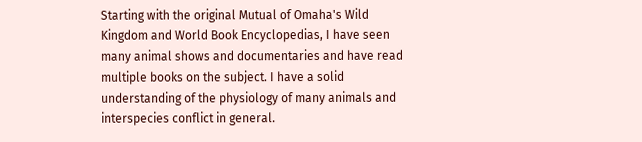Starting with the original Mutual of Omaha's Wild Kingdom and World Book Encyclopedias, I have seen many animal shows and documentaries and have read multiple books on the subject. I have a solid understanding of the physiology of many animals and interspecies conflict in general.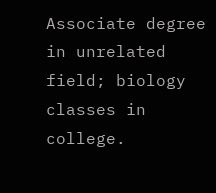Associate degree in unrelated field; biology classes in college.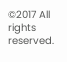©2017 All rights reserved.